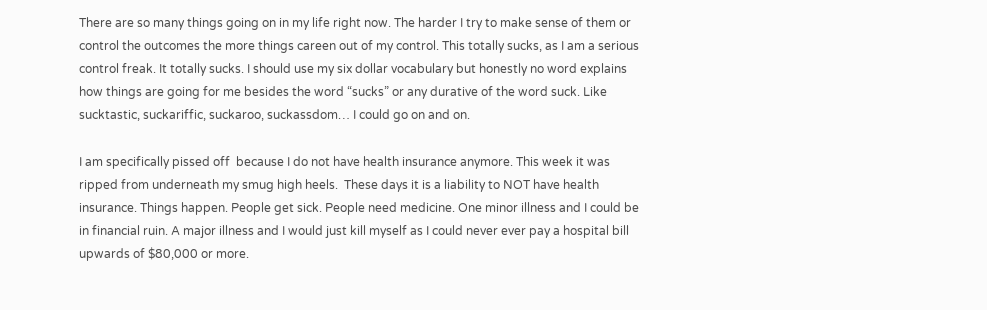There are so many things going on in my life right now. The harder I try to make sense of them or control the outcomes the more things careen out of my control. This totally sucks, as I am a serious control freak. It totally sucks. I should use my six dollar vocabulary but honestly no word explains how things are going for me besides the word “sucks” or any durative of the word suck. Like sucktastic, suckariffic, suckaroo, suckassdom… I could go on and on.

I am specifically pissed off  because I do not have health insurance anymore. This week it was ripped from underneath my smug high heels.  These days it is a liability to NOT have health insurance. Things happen. People get sick. People need medicine. One minor illness and I could be in financial ruin. A major illness and I would just kill myself as I could never ever pay a hospital bill upwards of $80,000 or more.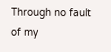Through no fault of my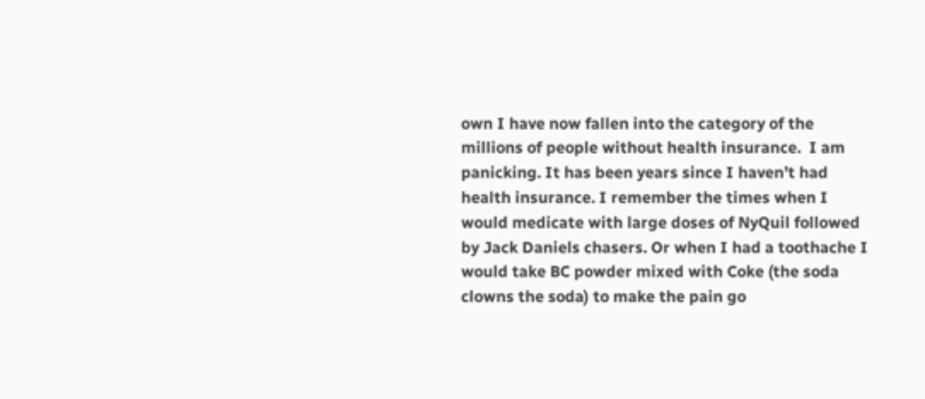own I have now fallen into the category of the millions of people without health insurance.  I am panicking. It has been years since I haven’t had health insurance. I remember the times when I would medicate with large doses of NyQuil followed by Jack Daniels chasers. Or when I had a toothache I would take BC powder mixed with Coke (the soda clowns the soda) to make the pain go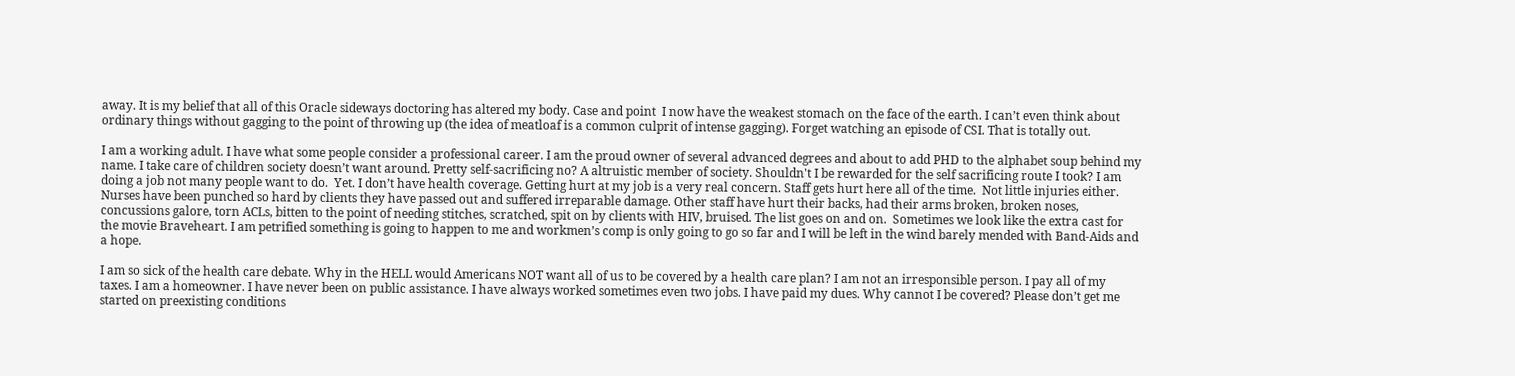away. It is my belief that all of this Oracle sideways doctoring has altered my body. Case and point  I now have the weakest stomach on the face of the earth. I can’t even think about ordinary things without gagging to the point of throwing up (the idea of meatloaf is a common culprit of intense gagging). Forget watching an episode of CSI. That is totally out.

I am a working adult. I have what some people consider a professional career. I am the proud owner of several advanced degrees and about to add PHD to the alphabet soup behind my name. I take care of children society doesn’t want around. Pretty self-sacrificing no? A altruistic member of society. Shouldn't I be rewarded for the self sacrificing route I took? I am doing a job not many people want to do.  Yet. I don’t have health coverage. Getting hurt at my job is a very real concern. Staff gets hurt here all of the time.  Not little injuries either. Nurses have been punched so hard by clients they have passed out and suffered irreparable damage. Other staff have hurt their backs, had their arms broken, broken noses, concussions galore, torn ACLs, bitten to the point of needing stitches, scratched, spit on by clients with HIV, bruised. The list goes on and on.  Sometimes we look like the extra cast for the movie Braveheart. I am petrified something is going to happen to me and workmen’s comp is only going to go so far and I will be left in the wind barely mended with Band-Aids and a hope.

I am so sick of the health care debate. Why in the HELL would Americans NOT want all of us to be covered by a health care plan? I am not an irresponsible person. I pay all of my taxes. I am a homeowner. I have never been on public assistance. I have always worked sometimes even two jobs. I have paid my dues. Why cannot I be covered? Please don’t get me started on preexisting conditions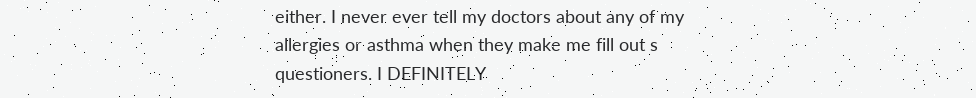either. I never ever tell my doctors about any of my allergies or asthma when they make me fill out s questioners. I DEFINITELY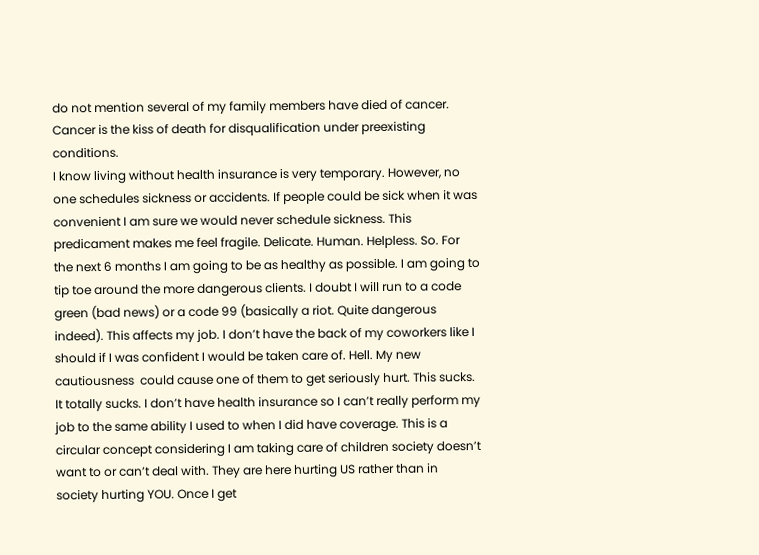do not mention several of my family members have died of cancer. Cancer is the kiss of death for disqualification under preexisting conditions.
I know living without health insurance is very temporary. However, no one schedules sickness or accidents. If people could be sick when it was convenient I am sure we would never schedule sickness. This predicament makes me feel fragile. Delicate. Human. Helpless. So. For the next 6 months I am going to be as healthy as possible. I am going to tip toe around the more dangerous clients. I doubt I will run to a code green (bad news) or a code 99 (basically a riot. Quite dangerous indeed). This affects my job. I don’t have the back of my coworkers like I should if I was confident I would be taken care of. Hell. My new cautiousness  could cause one of them to get seriously hurt. This sucks. It totally sucks. I don’t have health insurance so I can’t really perform my job to the same ability I used to when I did have coverage. This is a circular concept considering I am taking care of children society doesn’t want to or can’t deal with. They are here hurting US rather than in society hurting YOU. Once I get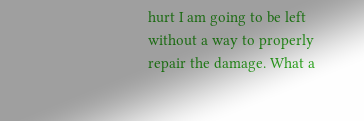hurt I am going to be left without a way to properly repair the damage. What a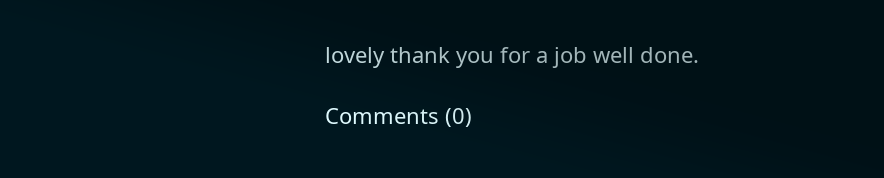lovely thank you for a job well done.

Comments (0)